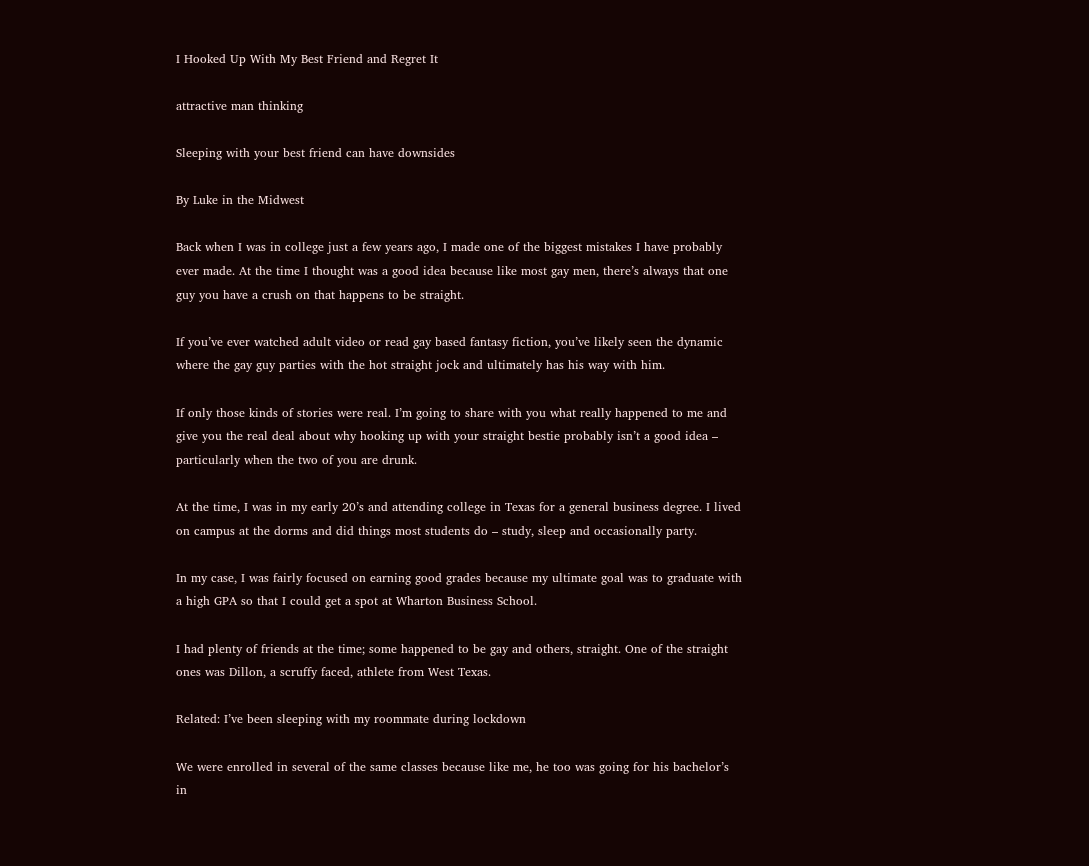I Hooked Up With My Best Friend and Regret It

attractive man thinking

Sleeping with your best friend can have downsides

By Luke in the Midwest

Back when I was in college just a few years ago, I made one of the biggest mistakes I have probably ever made. At the time I thought was a good idea because like most gay men, there’s always that one guy you have a crush on that happens to be straight.

If you’ve ever watched adult video or read gay based fantasy fiction, you’ve likely seen the dynamic where the gay guy parties with the hot straight jock and ultimately has his way with him.

If only those kinds of stories were real. I’m going to share with you what really happened to me and give you the real deal about why hooking up with your straight bestie probably isn’t a good idea – particularly when the two of you are drunk.

At the time, I was in my early 20’s and attending college in Texas for a general business degree. I lived on campus at the dorms and did things most students do – study, sleep and occasionally party.

In my case, I was fairly focused on earning good grades because my ultimate goal was to graduate with a high GPA so that I could get a spot at Wharton Business School.

I had plenty of friends at the time; some happened to be gay and others, straight. One of the straight ones was Dillon, a scruffy faced, athlete from West Texas.

Related: I’ve been sleeping with my roommate during lockdown

We were enrolled in several of the same classes because like me, he too was going for his bachelor’s in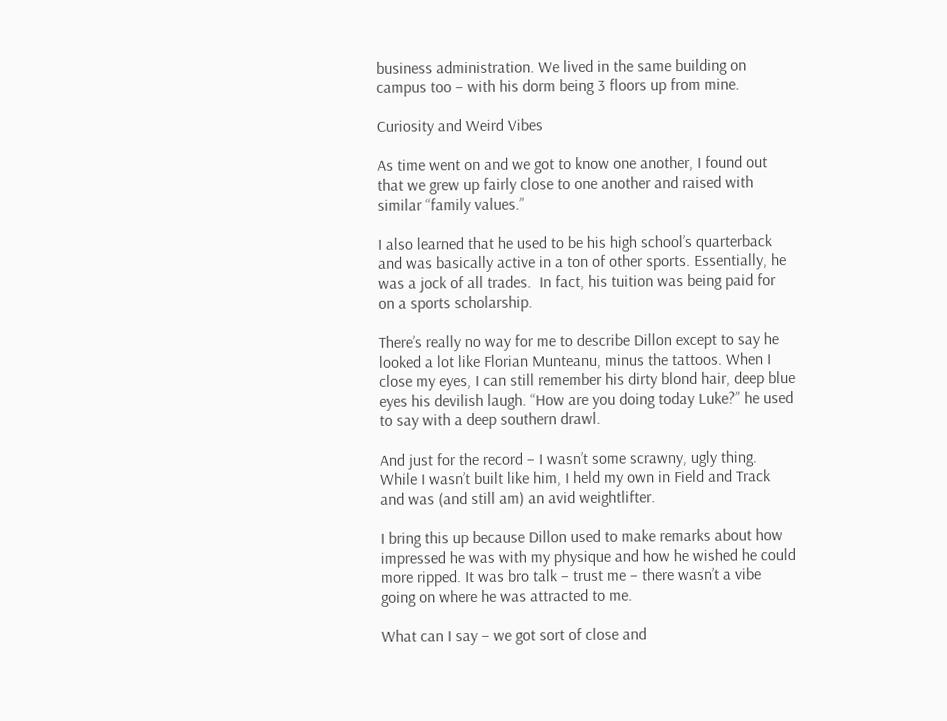business administration. We lived in the same building on campus too – with his dorm being 3 floors up from mine.

Curiosity and Weird Vibes

As time went on and we got to know one another, I found out that we grew up fairly close to one another and raised with similar “family values.”

I also learned that he used to be his high school’s quarterback and was basically active in a ton of other sports. Essentially, he was a jock of all trades.  In fact, his tuition was being paid for on a sports scholarship.

There’s really no way for me to describe Dillon except to say he looked a lot like Florian Munteanu, minus the tattoos. When I close my eyes, I can still remember his dirty blond hair, deep blue eyes his devilish laugh. “How are you doing today Luke?” he used to say with a deep southern drawl.

And just for the record – I wasn’t some scrawny, ugly thing. While I wasn’t built like him, I held my own in Field and Track and was (and still am) an avid weightlifter.

I bring this up because Dillon used to make remarks about how impressed he was with my physique and how he wished he could more ripped. It was bro talk – trust me – there wasn’t a vibe going on where he was attracted to me.

What can I say – we got sort of close and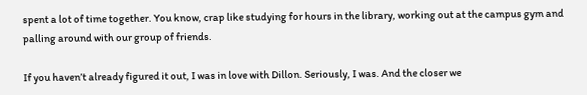spent a lot of time together. You know, crap like studying for hours in the library, working out at the campus gym and palling around with our group of friends.

If you haven’t already figured it out, I was in love with Dillon. Seriously, I was. And the closer we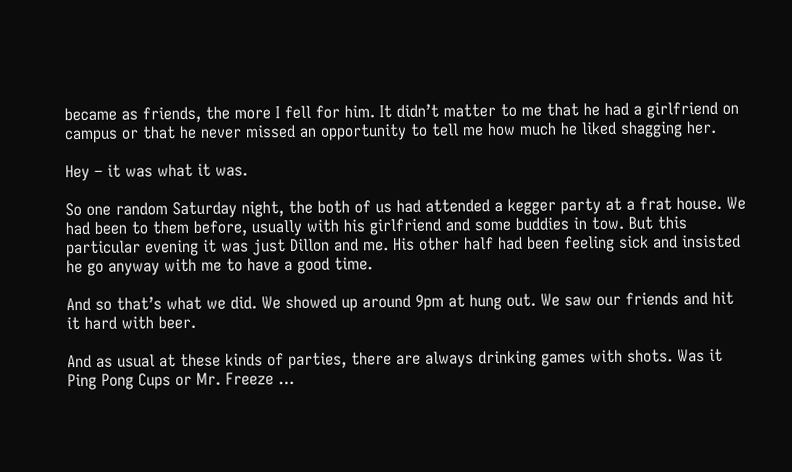became as friends, the more I fell for him. It didn’t matter to me that he had a girlfriend on campus or that he never missed an opportunity to tell me how much he liked shagging her.

Hey – it was what it was.

So one random Saturday night, the both of us had attended a kegger party at a frat house. We had been to them before, usually with his girlfriend and some buddies in tow. But this particular evening it was just Dillon and me. His other half had been feeling sick and insisted he go anyway with me to have a good time.

And so that’s what we did. We showed up around 9pm at hung out. We saw our friends and hit it hard with beer.

And as usual at these kinds of parties, there are always drinking games with shots. Was it Ping Pong Cups or Mr. Freeze …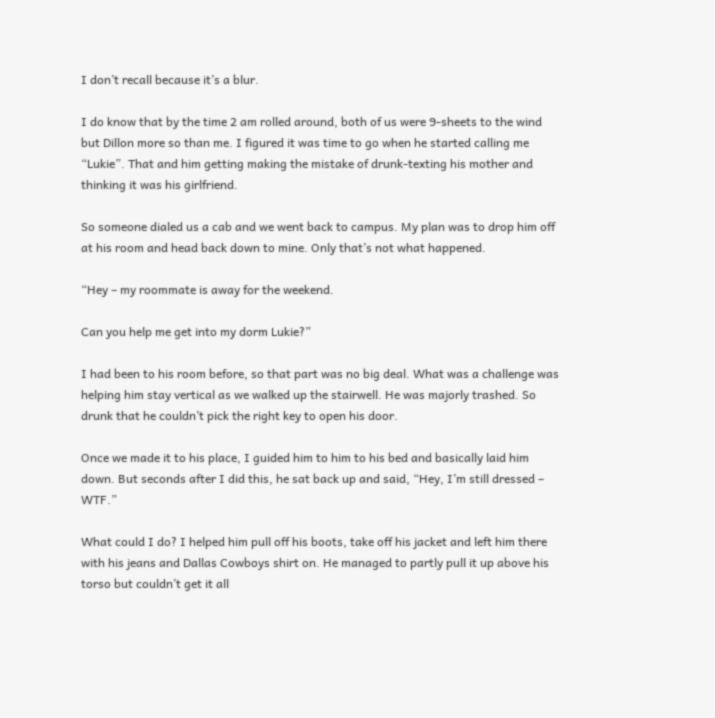I don’t recall because it’s a blur.

I do know that by the time 2 am rolled around, both of us were 9-sheets to the wind but Dillon more so than me. I figured it was time to go when he started calling me “Lukie”. That and him getting making the mistake of drunk-texting his mother and thinking it was his girlfriend.

So someone dialed us a cab and we went back to campus. My plan was to drop him off at his room and head back down to mine. Only that’s not what happened.

“Hey – my roommate is away for the weekend.

Can you help me get into my dorm Lukie?”

I had been to his room before, so that part was no big deal. What was a challenge was helping him stay vertical as we walked up the stairwell. He was majorly trashed. So drunk that he couldn’t pick the right key to open his door.

Once we made it to his place, I guided him to him to his bed and basically laid him down. But seconds after I did this, he sat back up and said, “Hey, I’m still dressed – WTF.”

What could I do? I helped him pull off his boots, take off his jacket and left him there with his jeans and Dallas Cowboys shirt on. He managed to partly pull it up above his torso but couldn’t get it all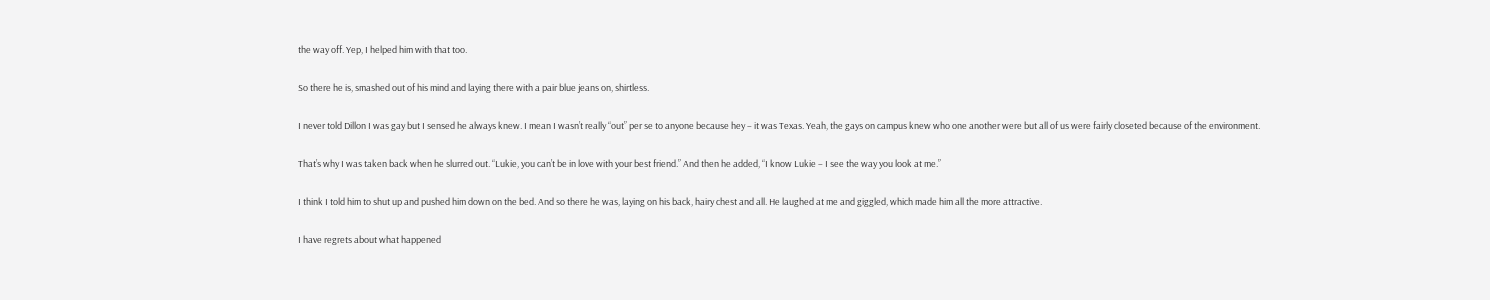the way off. Yep, I helped him with that too.

So there he is, smashed out of his mind and laying there with a pair blue jeans on, shirtless.

I never told Dillon I was gay but I sensed he always knew. I mean I wasn’t really “out” per se to anyone because hey – it was Texas. Yeah, the gays on campus knew who one another were but all of us were fairly closeted because of the environment.

That’s why I was taken back when he slurred out. “Lukie, you can’t be in love with your best friend.” And then he added, “I know Lukie – I see the way you look at me.”

I think I told him to shut up and pushed him down on the bed. And so there he was, laying on his back, hairy chest and all. He laughed at me and giggled, which made him all the more attractive.

I have regrets about what happened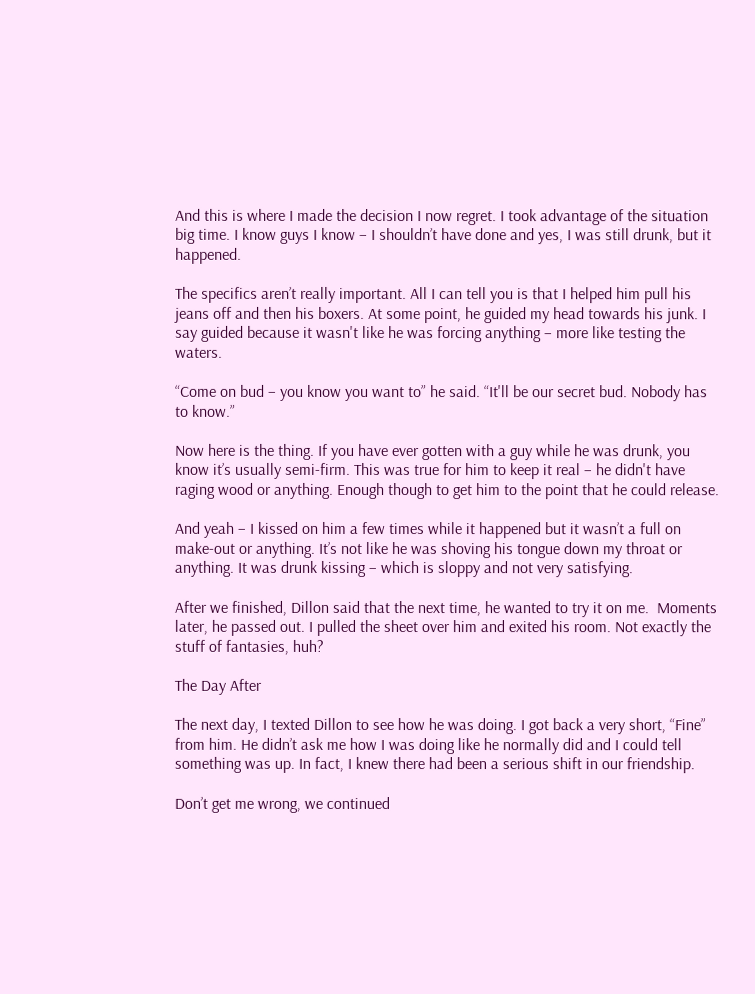And this is where I made the decision I now regret. I took advantage of the situation big time. I know guys I know – I shouldn’t have done and yes, I was still drunk, but it happened.

The specifics aren’t really important. All I can tell you is that I helped him pull his jeans off and then his boxers. At some point, he guided my head towards his junk. I say guided because it wasn't like he was forcing anything – more like testing the waters.

“Come on bud – you know you want to” he said. “It'll be our secret bud. Nobody has to know.”

Now here is the thing. If you have ever gotten with a guy while he was drunk, you know it’s usually semi-firm. This was true for him to keep it real – he didn't have raging wood or anything. Enough though to get him to the point that he could release.

And yeah – I kissed on him a few times while it happened but it wasn’t a full on make-out or anything. It’s not like he was shoving his tongue down my throat or anything. It was drunk kissing – which is sloppy and not very satisfying.

After we finished, Dillon said that the next time, he wanted to try it on me.  Moments later, he passed out. I pulled the sheet over him and exited his room. Not exactly the stuff of fantasies, huh?

The Day After

The next day, I texted Dillon to see how he was doing. I got back a very short, “Fine” from him. He didn’t ask me how I was doing like he normally did and I could tell something was up. In fact, I knew there had been a serious shift in our friendship.

Don’t get me wrong, we continued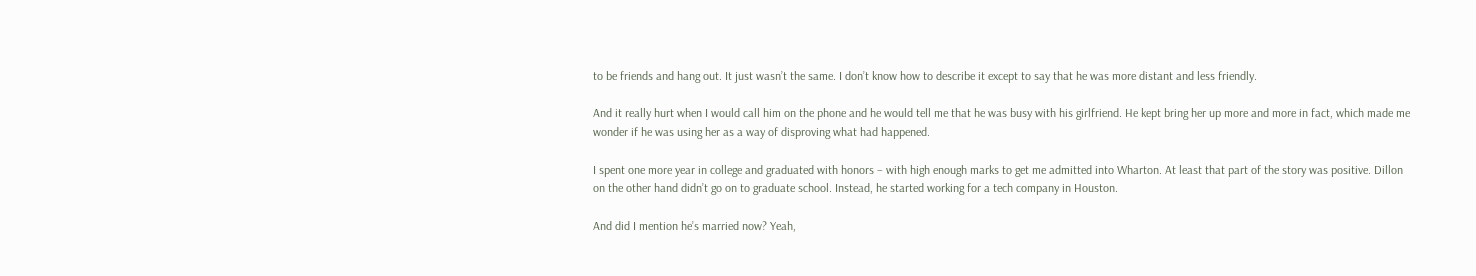to be friends and hang out. It just wasn’t the same. I don’t know how to describe it except to say that he was more distant and less friendly.

And it really hurt when I would call him on the phone and he would tell me that he was busy with his girlfriend. He kept bring her up more and more in fact, which made me wonder if he was using her as a way of disproving what had happened.

I spent one more year in college and graduated with honors – with high enough marks to get me admitted into Wharton. At least that part of the story was positive. Dillon on the other hand didn’t go on to graduate school. Instead, he started working for a tech company in Houston.

And did I mention he’s married now? Yeah,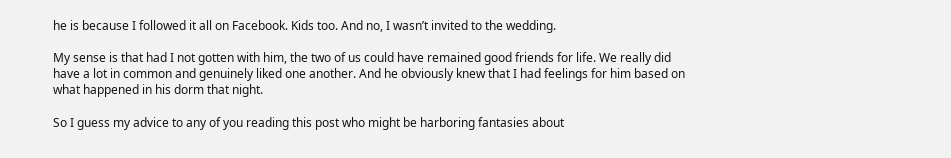he is because I followed it all on Facebook. Kids too. And no, I wasn’t invited to the wedding.

My sense is that had I not gotten with him, the two of us could have remained good friends for life. We really did have a lot in common and genuinely liked one another. And he obviously knew that I had feelings for him based on what happened in his dorm that night.

So I guess my advice to any of you reading this post who might be harboring fantasies about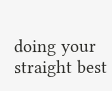doing your straight best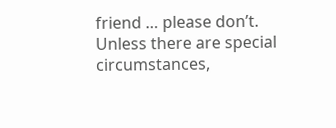friend … please don’t. Unless there are special circumstances,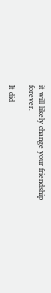it will likely change your friendship forever.

It did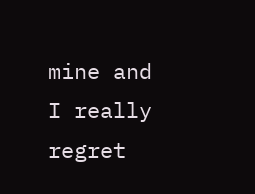mine and I really regret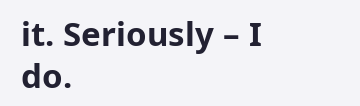it. Seriously – I do.